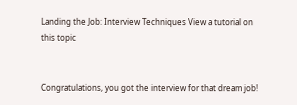Landing the Job: Interview Techniques View a tutorial on this topic


Congratulations, you got the interview for that dream job!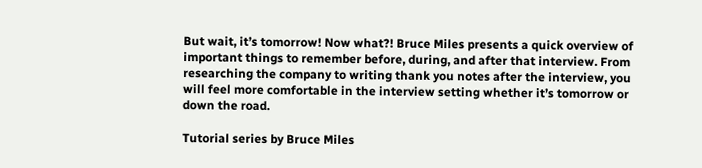But wait, it’s tomorrow! Now what?! Bruce Miles presents a quick overview of important things to remember before, during, and after that interview. From researching the company to writing thank you notes after the interview, you will feel more comfortable in the interview setting whether it’s tomorrow or down the road.

Tutorial series by Bruce Miles